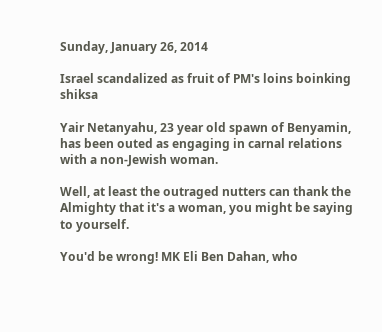Sunday, January 26, 2014

Israel scandalized as fruit of PM's loins boinking shiksa

Yair Netanyahu, 23 year old spawn of Benyamin, has been outed as engaging in carnal relations with a non-Jewish woman.

Well, at least the outraged nutters can thank the Almighty that it's a woman, you might be saying to yourself.

You'd be wrong! MK Eli Ben Dahan, who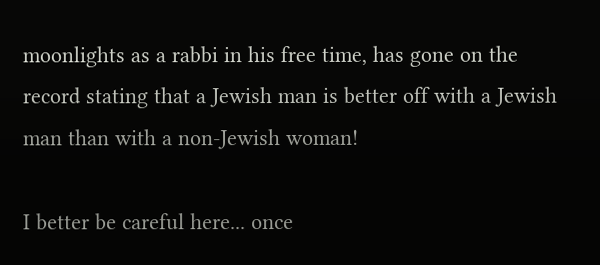moonlights as a rabbi in his free time, has gone on the record stating that a Jewish man is better off with a Jewish man than with a non-Jewish woman!

I better be careful here... once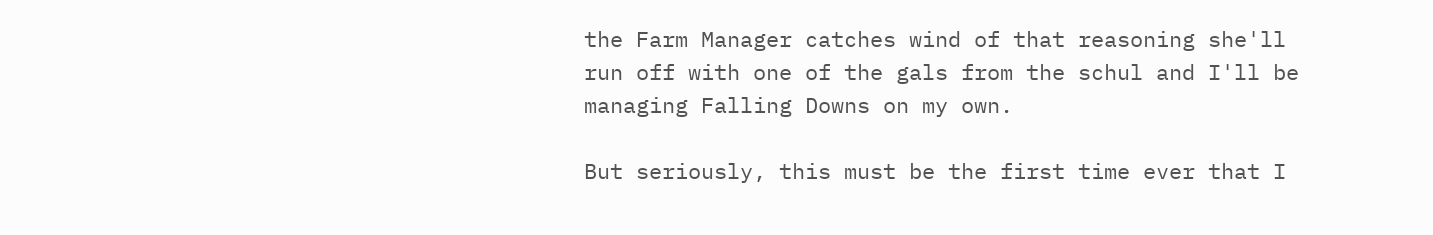the Farm Manager catches wind of that reasoning she'll run off with one of the gals from the schul and I'll be managing Falling Downs on my own.

But seriously, this must be the first time ever that I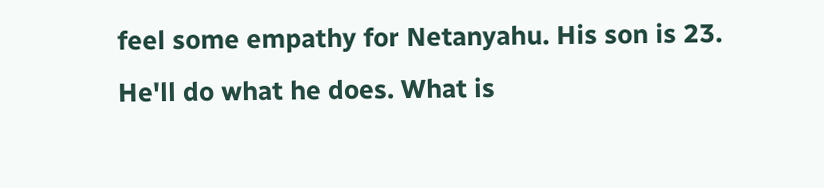feel some empathy for Netanyahu. His son is 23. He'll do what he does. What is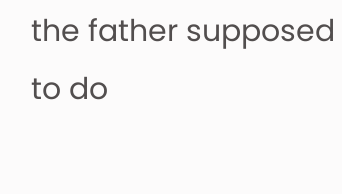the father supposed to do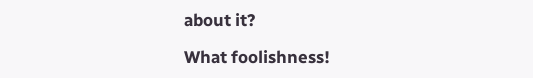about it?

What foolishness!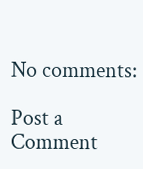No comments:

Post a Comment